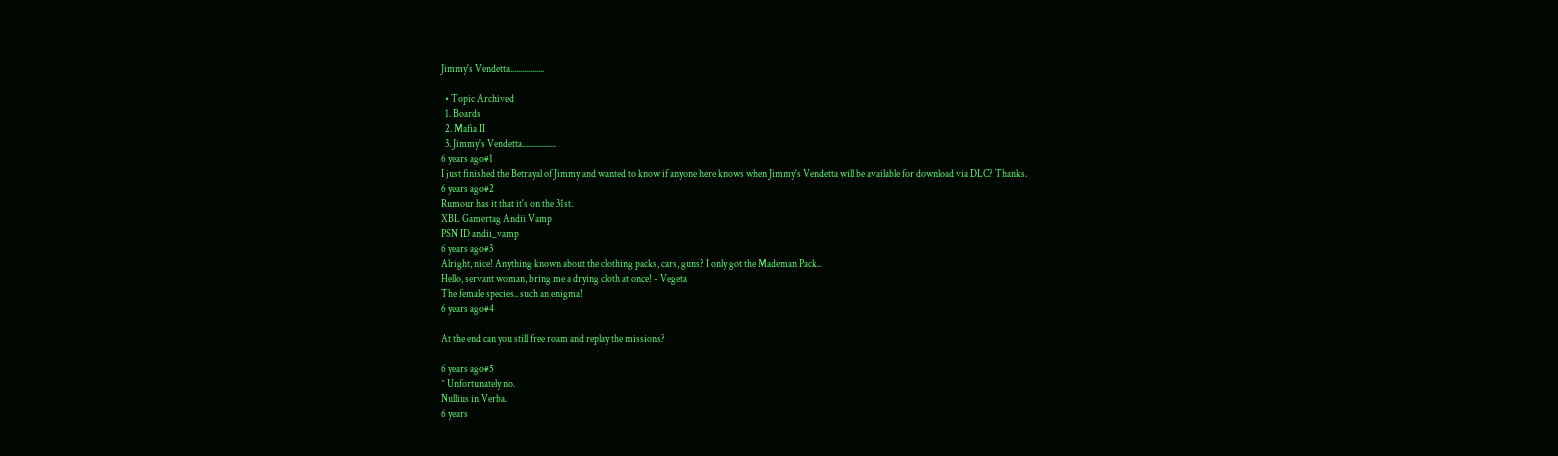Jimmy's Vendetta.................

  • Topic Archived
  1. Boards
  2. Mafia II
  3. Jimmy's Vendetta.................
6 years ago#1
I just finished the Betrayal of Jimmy and wanted to know if anyone here knows when Jimmy's Vendetta will be available for download via DLC? Thanks.
6 years ago#2
Rumour has it that it's on the 31st.
XBL Gamertag Andii Vamp
PSN ID andii_vamp
6 years ago#3
Alright, nice! Anything known about the clothing packs, cars, guns? I only got the Mademan Pack..
Hello, servant woman, bring me a drying cloth at once! - Vegeta
The female species.. such an enigma!
6 years ago#4

At the end can you still free roam and replay the missions?

6 years ago#5
^ Unfortunately no.
Nullius in Verba.
6 years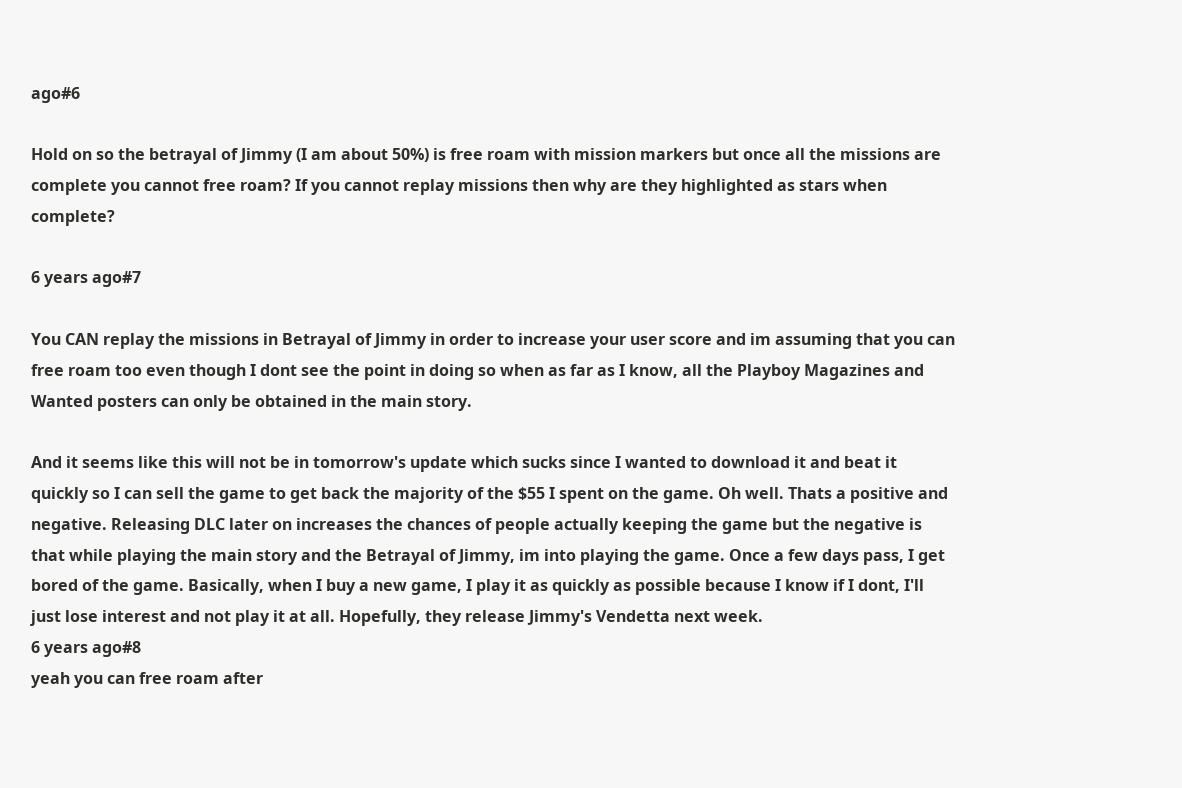ago#6

Hold on so the betrayal of Jimmy (I am about 50%) is free roam with mission markers but once all the missions are complete you cannot free roam? If you cannot replay missions then why are they highlighted as stars when complete?

6 years ago#7

You CAN replay the missions in Betrayal of Jimmy in order to increase your user score and im assuming that you can free roam too even though I dont see the point in doing so when as far as I know, all the Playboy Magazines and Wanted posters can only be obtained in the main story.

And it seems like this will not be in tomorrow's update which sucks since I wanted to download it and beat it quickly so I can sell the game to get back the majority of the $55 I spent on the game. Oh well. Thats a positive and negative. Releasing DLC later on increases the chances of people actually keeping the game but the negative is that while playing the main story and the Betrayal of Jimmy, im into playing the game. Once a few days pass, I get bored of the game. Basically, when I buy a new game, I play it as quickly as possible because I know if I dont, I'll just lose interest and not play it at all. Hopefully, they release Jimmy's Vendetta next week.
6 years ago#8
yeah you can free roam after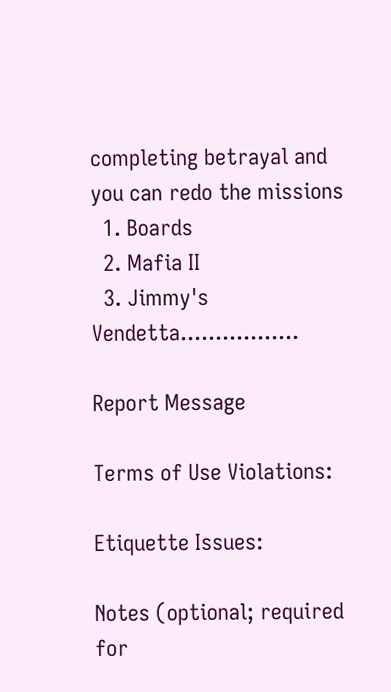completing betrayal and you can redo the missions
  1. Boards
  2. Mafia II
  3. Jimmy's Vendetta.................

Report Message

Terms of Use Violations:

Etiquette Issues:

Notes (optional; required for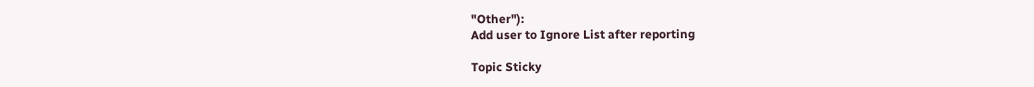"Other"):
Add user to Ignore List after reporting

Topic Sticky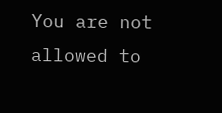You are not allowed to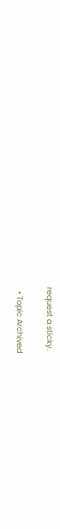request a sticky.

  • Topic Archived